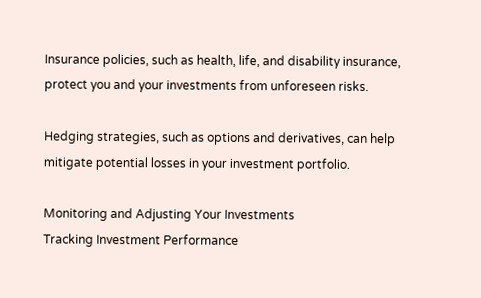Insurance policies, such as health, life, and disability insurance, protect you and your investments from unforeseen risks.

Hedging strategies, such as options and derivatives, can help mitigate potential losses in your investment portfolio.

Monitoring and Adjusting Your Investments
Tracking Investment Performance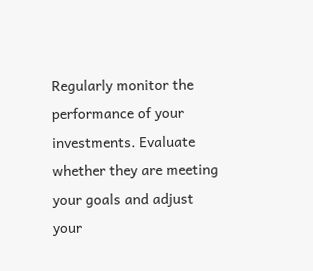Regularly monitor the performance of your investments. Evaluate whether they are meeting your goals and adjust your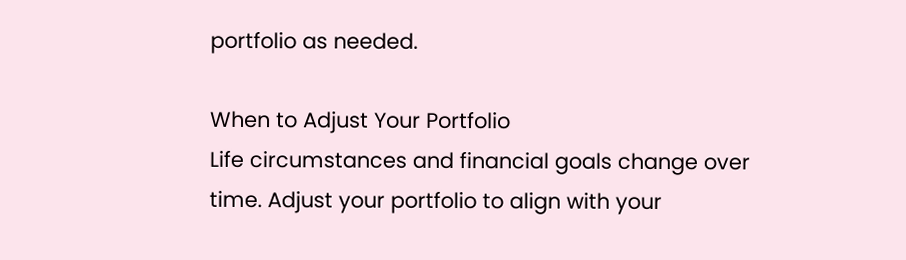portfolio as needed.

When to Adjust Your Portfolio
Life circumstances and financial goals change over time. Adjust your portfolio to align with your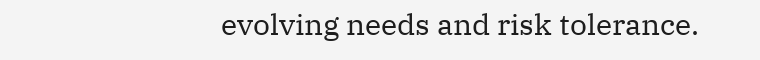evolving needs and risk tolerance.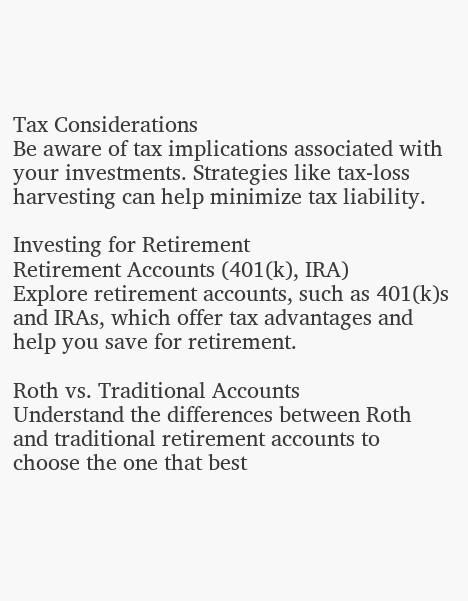Tax Considerations
Be aware of tax implications associated with your investments. Strategies like tax-loss harvesting can help minimize tax liability.

Investing for Retirement
Retirement Accounts (401(k), IRA)
Explore retirement accounts, such as 401(k)s and IRAs, which offer tax advantages and help you save for retirement.

Roth vs. Traditional Accounts
Understand the differences between Roth and traditional retirement accounts to choose the one that best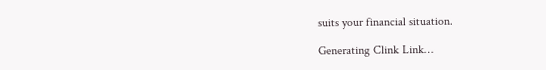suits your financial situation.

Generating Clink Link…